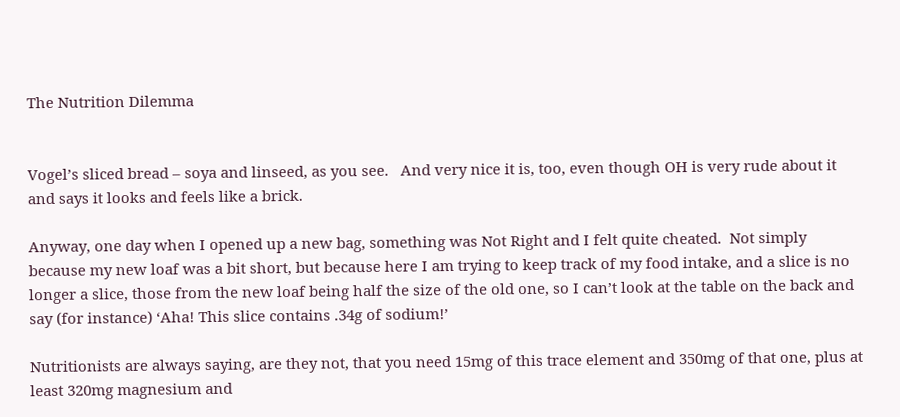The Nutrition Dilemma


Vogel’s sliced bread – soya and linseed, as you see.   And very nice it is, too, even though OH is very rude about it and says it looks and feels like a brick.

Anyway, one day when I opened up a new bag, something was Not Right and I felt quite cheated.  Not simply because my new loaf was a bit short, but because here I am trying to keep track of my food intake, and a slice is no longer a slice, those from the new loaf being half the size of the old one, so I can’t look at the table on the back and say (for instance) ‘Aha! This slice contains .34g of sodium!’

Nutritionists are always saying, are they not, that you need 15mg of this trace element and 350mg of that one, plus at least 320mg magnesium and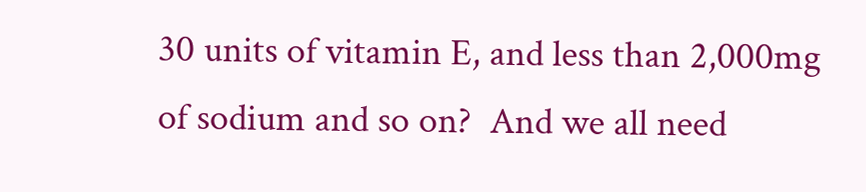30 units of vitamin E, and less than 2,000mg of sodium and so on?  And we all need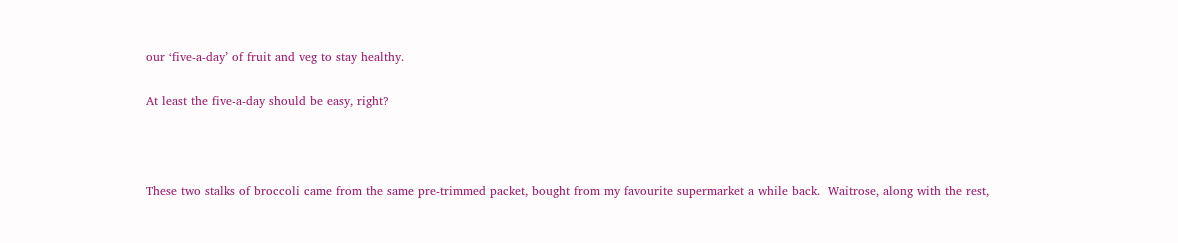our ‘five-a-day’ of fruit and veg to stay healthy.

At least the five-a-day should be easy, right?



These two stalks of broccoli came from the same pre-trimmed packet, bought from my favourite supermarket a while back.  Waitrose, along with the rest,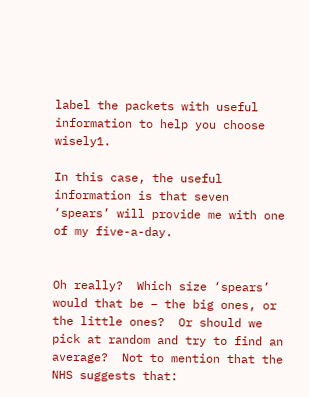label the packets with useful information to help you choose wisely1.

In this case, the useful information is that seven ‘spears’ will provide me with one of my five-a-day.


Oh really?  Which size ‘spears’ would that be – the big ones, or the little ones?  Or should we pick at random and try to find an average?  Not to mention that the NHS suggests that: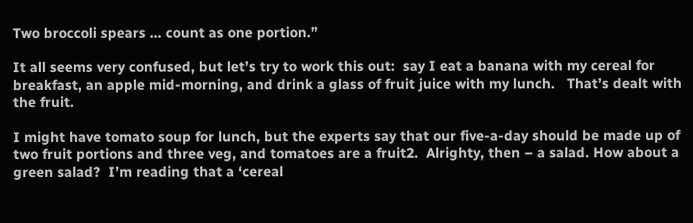Two broccoli spears … count as one portion.”

It all seems very confused, but let’s try to work this out:  say I eat a banana with my cereal for breakfast, an apple mid-morning, and drink a glass of fruit juice with my lunch.   That’s dealt with the fruit.

I might have tomato soup for lunch, but the experts say that our five-a-day should be made up of two fruit portions and three veg, and tomatoes are a fruit2.  Alrighty, then – a salad. How about a green salad?  I’m reading that a ‘cereal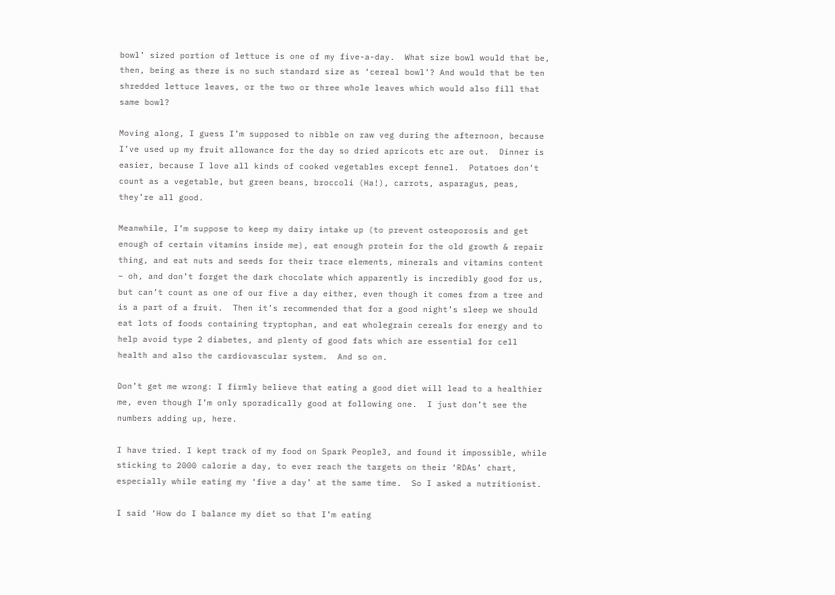bowl’ sized portion of lettuce is one of my five-a-day.  What size bowl would that be, then, being as there is no such standard size as ‘cereal bowl’? And would that be ten shredded lettuce leaves, or the two or three whole leaves which would also fill that same bowl?

Moving along, I guess I’m supposed to nibble on raw veg during the afternoon, because I’ve used up my fruit allowance for the day so dried apricots etc are out.  Dinner is easier, because I love all kinds of cooked vegetables except fennel.  Potatoes don’t count as a vegetable, but green beans, broccoli (Ha!), carrots, asparagus, peas, they’re all good.

Meanwhile, I’m suppose to keep my dairy intake up (to prevent osteoporosis and get enough of certain vitamins inside me), eat enough protein for the old growth & repair thing, and eat nuts and seeds for their trace elements, minerals and vitamins content – oh, and don’t forget the dark chocolate which apparently is incredibly good for us, but can’t count as one of our five a day either, even though it comes from a tree and is a part of a fruit.  Then it’s recommended that for a good night’s sleep we should eat lots of foods containing tryptophan, and eat wholegrain cereals for energy and to help avoid type 2 diabetes, and plenty of good fats which are essential for cell health and also the cardiovascular system.  And so on.

Don’t get me wrong: I firmly believe that eating a good diet will lead to a healthier me, even though I’m only sporadically good at following one.  I just don’t see the numbers adding up, here.

I have tried. I kept track of my food on Spark People3, and found it impossible, while sticking to 2000 calorie a day, to ever reach the targets on their ‘RDAs’ chart, especially while eating my ‘five a day’ at the same time.  So I asked a nutritionist.

I said ‘How do I balance my diet so that I’m eating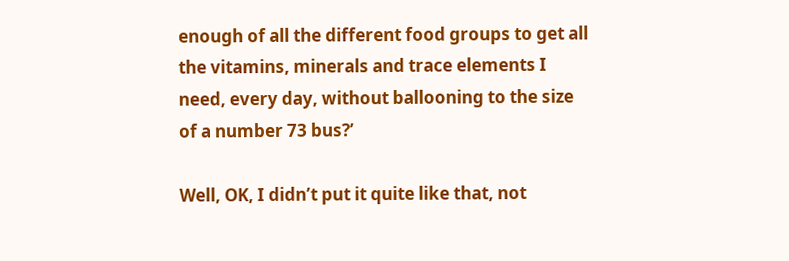enough of all the different food groups to get all the vitamins, minerals and trace elements I need, every day, without ballooning to the size of a number 73 bus?’

Well, OK, I didn’t put it quite like that, not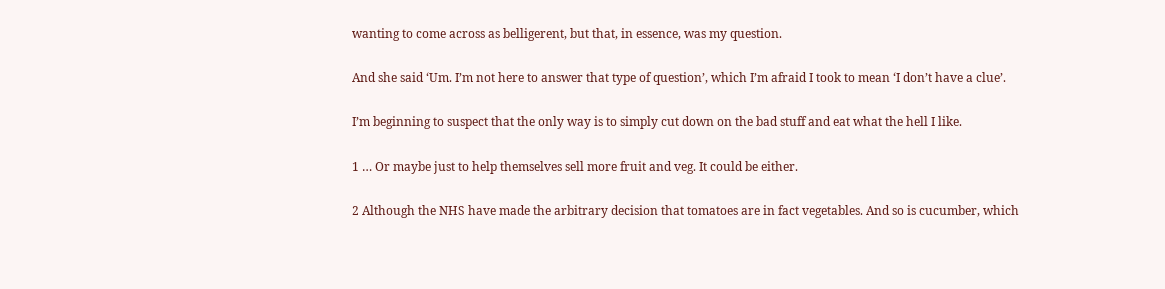wanting to come across as belligerent, but that, in essence, was my question.

And she said ‘Um. I’m not here to answer that type of question’, which I’m afraid I took to mean ‘I don’t have a clue’.

I’m beginning to suspect that the only way is to simply cut down on the bad stuff and eat what the hell I like.

1 … Or maybe just to help themselves sell more fruit and veg. It could be either.

2 Although the NHS have made the arbitrary decision that tomatoes are in fact vegetables. And so is cucumber, which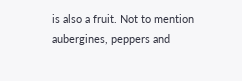is also a fruit. Not to mention aubergines, peppers and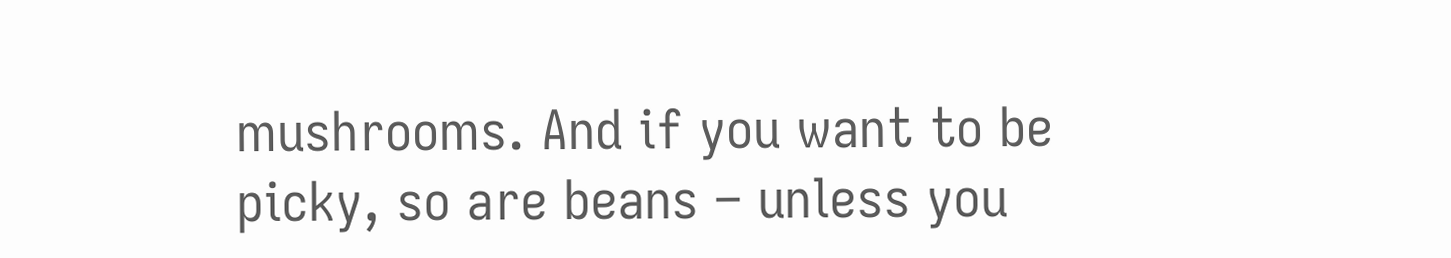mushrooms. And if you want to be picky, so are beans – unless you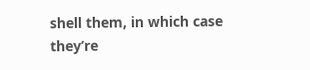shell them, in which case they’re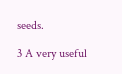seeds.

3 A very useful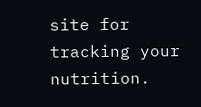site for tracking your nutrition.